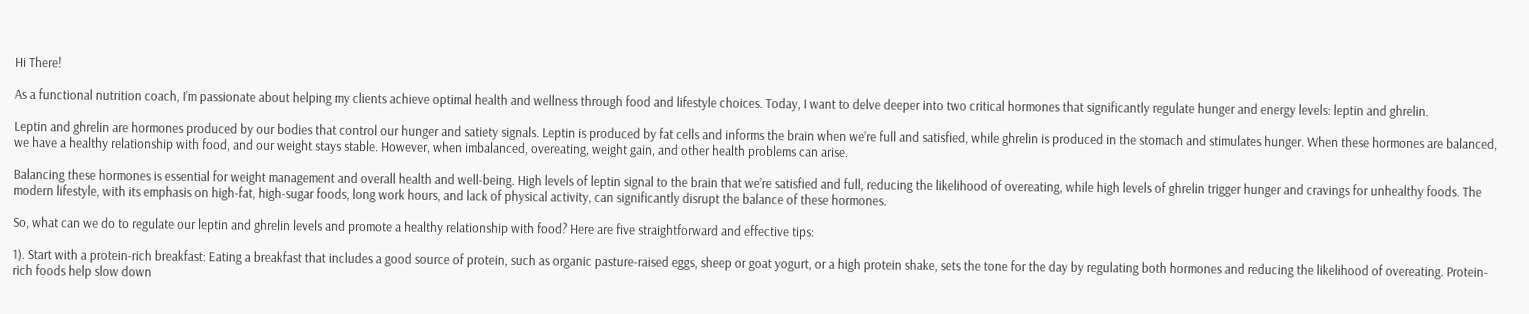Hi There!

As a functional nutrition coach, I’m passionate about helping my clients achieve optimal health and wellness through food and lifestyle choices. Today, I want to delve deeper into two critical hormones that significantly regulate hunger and energy levels: leptin and ghrelin.

Leptin and ghrelin are hormones produced by our bodies that control our hunger and satiety signals. Leptin is produced by fat cells and informs the brain when we’re full and satisfied, while ghrelin is produced in the stomach and stimulates hunger. When these hormones are balanced, we have a healthy relationship with food, and our weight stays stable. However, when imbalanced, overeating, weight gain, and other health problems can arise.

Balancing these hormones is essential for weight management and overall health and well-being. High levels of leptin signal to the brain that we’re satisfied and full, reducing the likelihood of overeating, while high levels of ghrelin trigger hunger and cravings for unhealthy foods. The modern lifestyle, with its emphasis on high-fat, high-sugar foods, long work hours, and lack of physical activity, can significantly disrupt the balance of these hormones.

So, what can we do to regulate our leptin and ghrelin levels and promote a healthy relationship with food? Here are five straightforward and effective tips:

1). Start with a protein-rich breakfast: Eating a breakfast that includes a good source of protein, such as organic pasture-raised eggs, sheep or goat yogurt, or a high protein shake, sets the tone for the day by regulating both hormones and reducing the likelihood of overeating. Protein-rich foods help slow down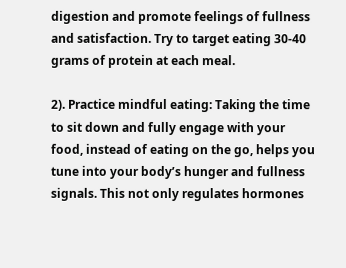digestion and promote feelings of fullness and satisfaction. Try to target eating 30-40 grams of protein at each meal.

2). Practice mindful eating: Taking the time to sit down and fully engage with your food, instead of eating on the go, helps you tune into your body’s hunger and fullness signals. This not only regulates hormones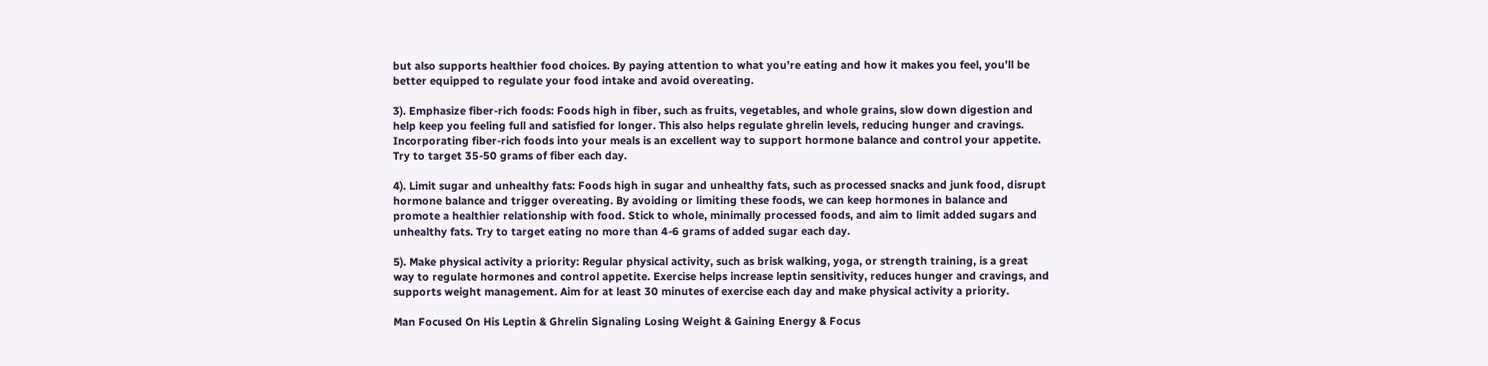but also supports healthier food choices. By paying attention to what you’re eating and how it makes you feel, you’ll be better equipped to regulate your food intake and avoid overeating.

3). Emphasize fiber-rich foods: Foods high in fiber, such as fruits, vegetables, and whole grains, slow down digestion and help keep you feeling full and satisfied for longer. This also helps regulate ghrelin levels, reducing hunger and cravings. Incorporating fiber-rich foods into your meals is an excellent way to support hormone balance and control your appetite. Try to target 35-50 grams of fiber each day.

4). Limit sugar and unhealthy fats: Foods high in sugar and unhealthy fats, such as processed snacks and junk food, disrupt hormone balance and trigger overeating. By avoiding or limiting these foods, we can keep hormones in balance and promote a healthier relationship with food. Stick to whole, minimally processed foods, and aim to limit added sugars and unhealthy fats. Try to target eating no more than 4-6 grams of added sugar each day.

5). Make physical activity a priority: Regular physical activity, such as brisk walking, yoga, or strength training, is a great way to regulate hormones and control appetite. Exercise helps increase leptin sensitivity, reduces hunger and cravings, and supports weight management. Aim for at least 30 minutes of exercise each day and make physical activity a priority.

Man Focused On His Leptin & Ghrelin Signaling Losing Weight & Gaining Energy & Focus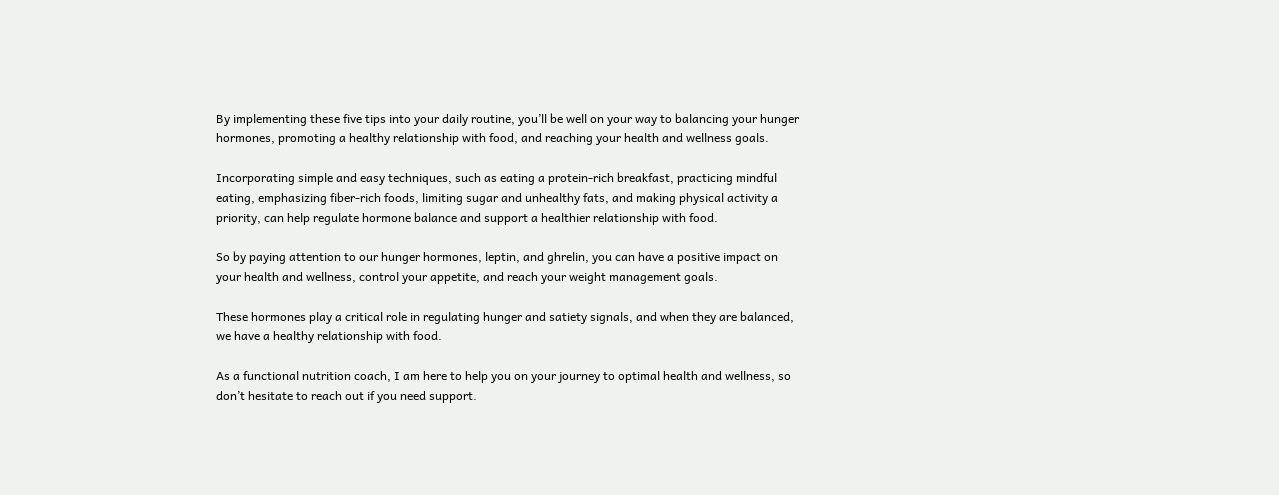By implementing these five tips into your daily routine, you’ll be well on your way to balancing your hunger hormones, promoting a healthy relationship with food, and reaching your health and wellness goals.

Incorporating simple and easy techniques, such as eating a protein-rich breakfast, practicing mindful eating, emphasizing fiber-rich foods, limiting sugar and unhealthy fats, and making physical activity a priority, can help regulate hormone balance and support a healthier relationship with food.

So by paying attention to our hunger hormones, leptin, and ghrelin, you can have a positive impact on your health and wellness, control your appetite, and reach your weight management goals.

These hormones play a critical role in regulating hunger and satiety signals, and when they are balanced, we have a healthy relationship with food.

As a functional nutrition coach, I am here to help you on your journey to optimal health and wellness, so don’t hesitate to reach out if you need support.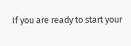If you are ready to start your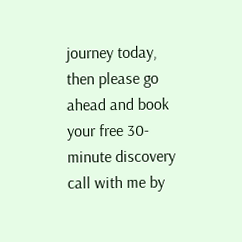journey today, then please go ahead and book your free 30-minute discovery call with me by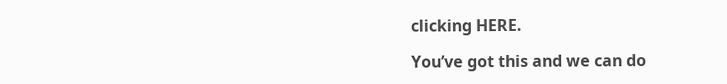clicking HERE.

You’ve got this and we can do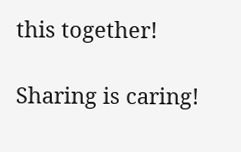this together!

Sharing is caring!